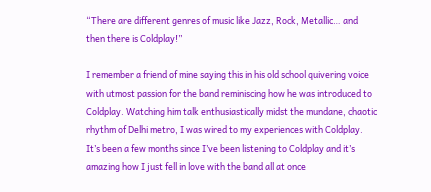“There are different genres of music like Jazz, Rock, Metallic… and then there is Coldplay!”

I remember a friend of mine saying this in his old school quivering voice with utmost passion for the band reminiscing how he was introduced to Coldplay. Watching him talk enthusiastically midst the mundane, chaotic rhythm of Delhi metro, I was wired to my experiences with Coldplay. It’s been a few months since I’ve been listening to Coldplay and it’s amazing how I just fell in love with the band all at once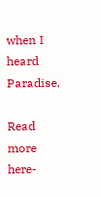when I heard Paradise.

Read more here-